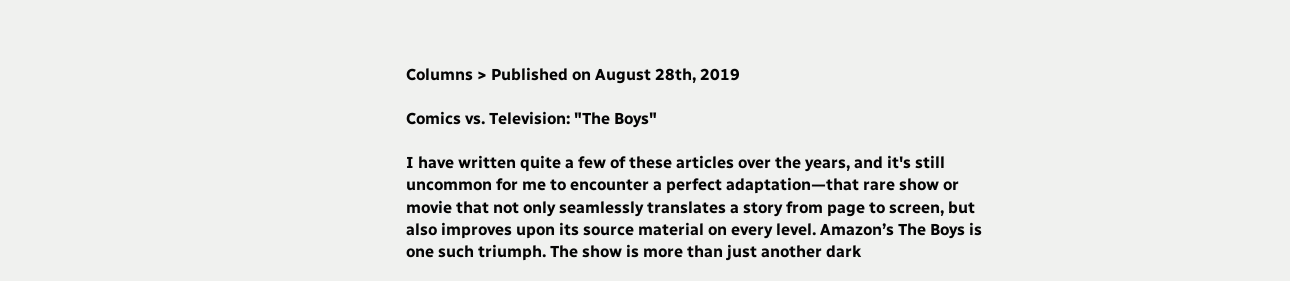Columns > Published on August 28th, 2019

Comics vs. Television: "The Boys"

I have written quite a few of these articles over the years, and it's still uncommon for me to encounter a perfect adaptation—that rare show or movie that not only seamlessly translates a story from page to screen, but also improves upon its source material on every level. Amazon’s The Boys is one such triumph. The show is more than just another dark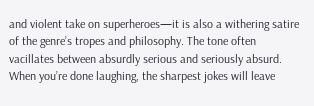and violent take on superheroes—it is also a withering satire of the genre’s tropes and philosophy. The tone often vacillates between absurdly serious and seriously absurd. When you’re done laughing, the sharpest jokes will leave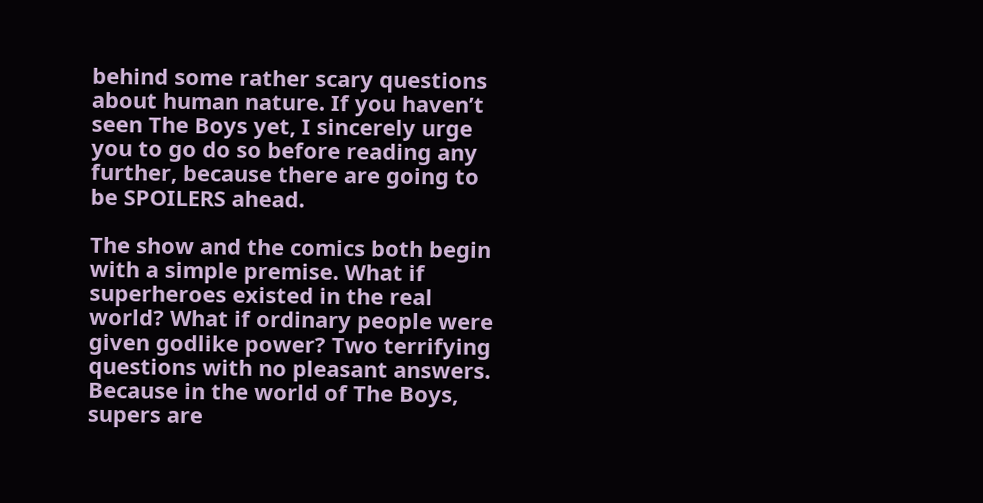behind some rather scary questions about human nature. If you haven’t seen The Boys yet, I sincerely urge you to go do so before reading any further, because there are going to be SPOILERS ahead.

The show and the comics both begin with a simple premise. What if superheroes existed in the real world? What if ordinary people were given godlike power? Two terrifying questions with no pleasant answers. Because in the world of The Boys, supers are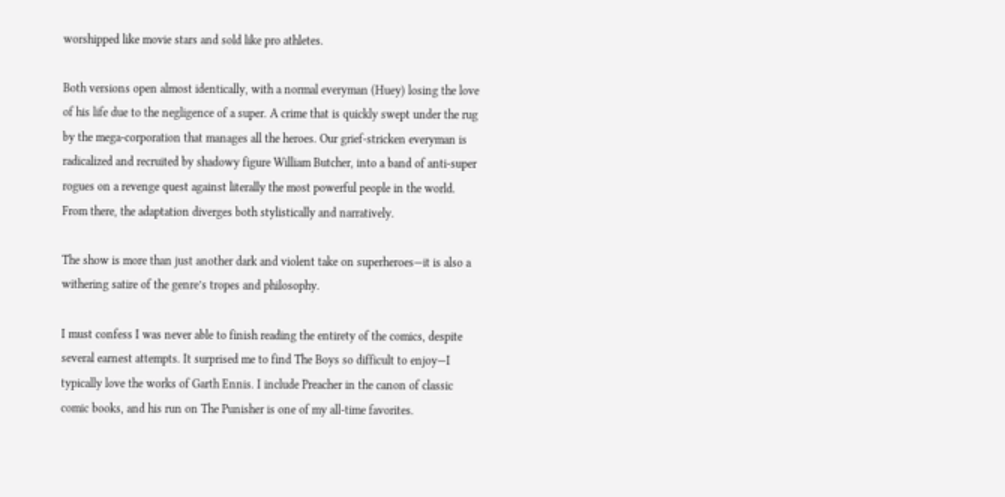worshipped like movie stars and sold like pro athletes.

Both versions open almost identically, with a normal everyman (Huey) losing the love of his life due to the negligence of a super. A crime that is quickly swept under the rug by the mega-corporation that manages all the heroes. Our grief-stricken everyman is radicalized and recruited by shadowy figure William Butcher, into a band of anti-super rogues on a revenge quest against literally the most powerful people in the world. From there, the adaptation diverges both stylistically and narratively.

The show is more than just another dark and violent take on superheroes—it is also a withering satire of the genre’s tropes and philosophy.

I must confess I was never able to finish reading the entirety of the comics, despite several earnest attempts. It surprised me to find The Boys so difficult to enjoy—I typically love the works of Garth Ennis. I include Preacher in the canon of classic comic books, and his run on The Punisher is one of my all-time favorites.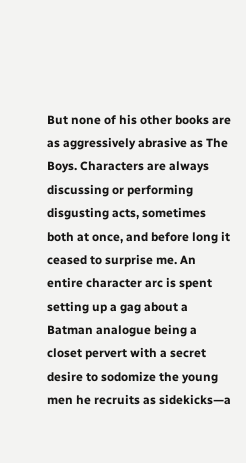But none of his other books are as aggressively abrasive as The Boys. Characters are always discussing or performing disgusting acts, sometimes both at once, and before long it ceased to surprise me. An entire character arc is spent setting up a gag about a Batman analogue being a closet pervert with a secret desire to sodomize the young men he recruits as sidekicks—a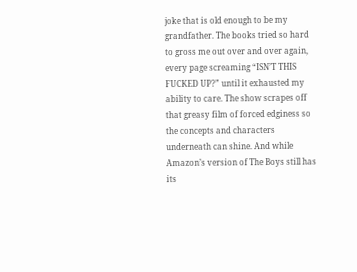joke that is old enough to be my grandfather. The books tried so hard to gross me out over and over again, every page screaming “ISN’T THIS FUCKED UP?” until it exhausted my ability to care. The show scrapes off that greasy film of forced edginess so the concepts and characters underneath can shine. And while Amazon’s version of The Boys still has its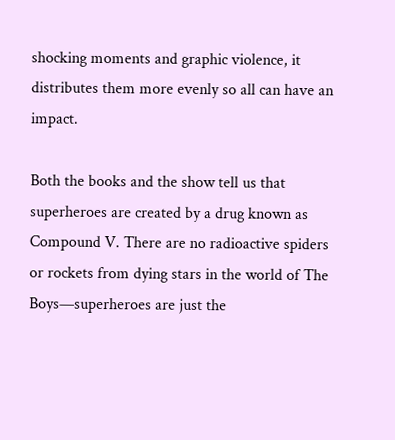shocking moments and graphic violence, it distributes them more evenly so all can have an impact.

Both the books and the show tell us that superheroes are created by a drug known as Compound V. There are no radioactive spiders or rockets from dying stars in the world of The Boys—superheroes are just the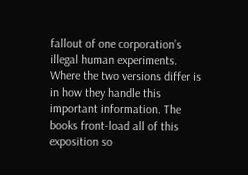fallout of one corporation’s illegal human experiments. Where the two versions differ is in how they handle this important information. The books front-load all of this exposition so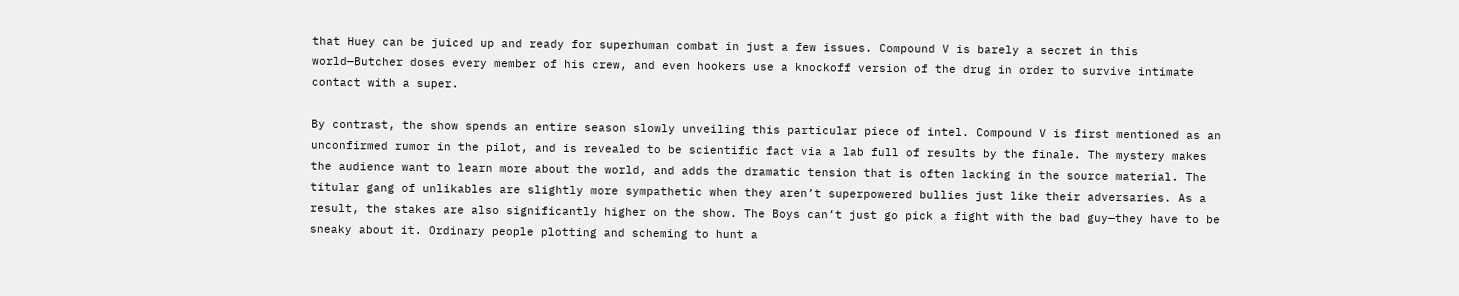that Huey can be juiced up and ready for superhuman combat in just a few issues. Compound V is barely a secret in this world—Butcher doses every member of his crew, and even hookers use a knockoff version of the drug in order to survive intimate contact with a super.

By contrast, the show spends an entire season slowly unveiling this particular piece of intel. Compound V is first mentioned as an unconfirmed rumor in the pilot, and is revealed to be scientific fact via a lab full of results by the finale. The mystery makes the audience want to learn more about the world, and adds the dramatic tension that is often lacking in the source material. The titular gang of unlikables are slightly more sympathetic when they aren’t superpowered bullies just like their adversaries. As a result, the stakes are also significantly higher on the show. The Boys can’t just go pick a fight with the bad guy—they have to be sneaky about it. Ordinary people plotting and scheming to hunt a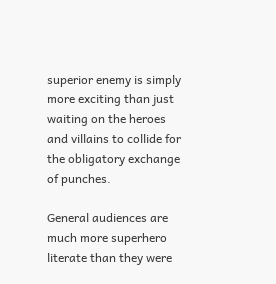superior enemy is simply more exciting than just waiting on the heroes and villains to collide for the obligatory exchange of punches.

General audiences are much more superhero literate than they were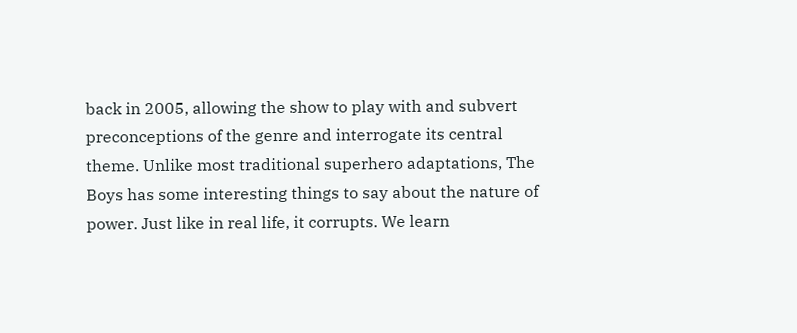back in 2005, allowing the show to play with and subvert preconceptions of the genre and interrogate its central theme. Unlike most traditional superhero adaptations, The Boys has some interesting things to say about the nature of power. Just like in real life, it corrupts. We learn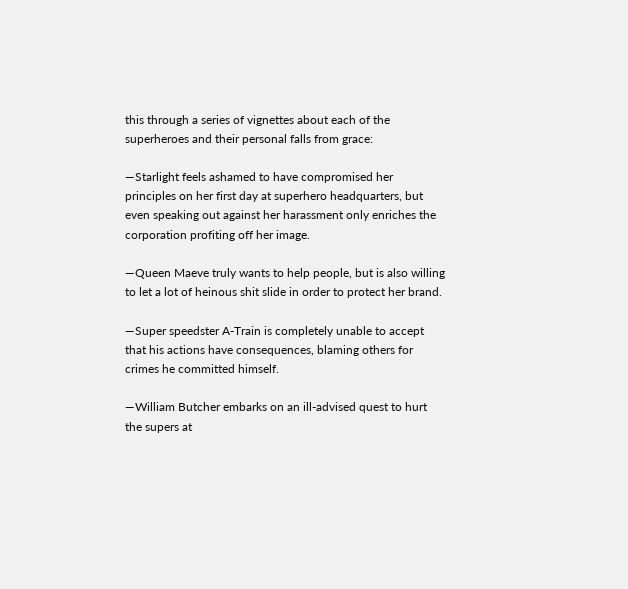this through a series of vignettes about each of the superheroes and their personal falls from grace:

—Starlight feels ashamed to have compromised her principles on her first day at superhero headquarters, but even speaking out against her harassment only enriches the corporation profiting off her image.

—Queen Maeve truly wants to help people, but is also willing to let a lot of heinous shit slide in order to protect her brand.

—Super speedster A-Train is completely unable to accept that his actions have consequences, blaming others for crimes he committed himself.

—William Butcher embarks on an ill-advised quest to hurt the supers at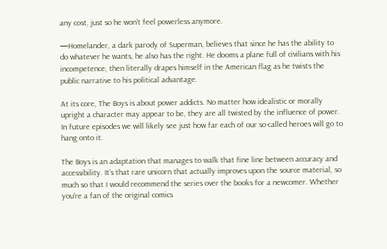any cost, just so he won’t feel powerless anymore.

—Homelander, a dark parody of Superman, believes that since he has the ability to do whatever he wants, he also has the right. He dooms a plane full of civilians with his incompetence, then literally drapes himself in the American flag as he twists the public narrative to his political advantage.

At its core, The Boys is about power addicts. No matter how idealistic or morally upright a character may appear to be, they are all twisted by the influence of power. In future episodes we will likely see just how far each of our so-called heroes will go to hang onto it.

The Boys is an adaptation that manages to walk that fine line between accuracy and accessibility. It’s that rare unicorn that actually improves upon the source material, so much so that I would recommend the series over the books for a newcomer. Whether you’re a fan of the original comics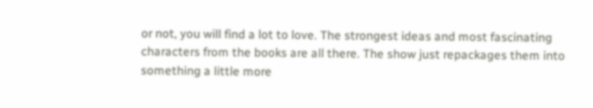or not, you will find a lot to love. The strongest ideas and most fascinating characters from the books are all there. The show just repackages them into something a little more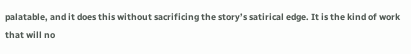palatable, and it does this without sacrificing the story’s satirical edge. It is the kind of work that will no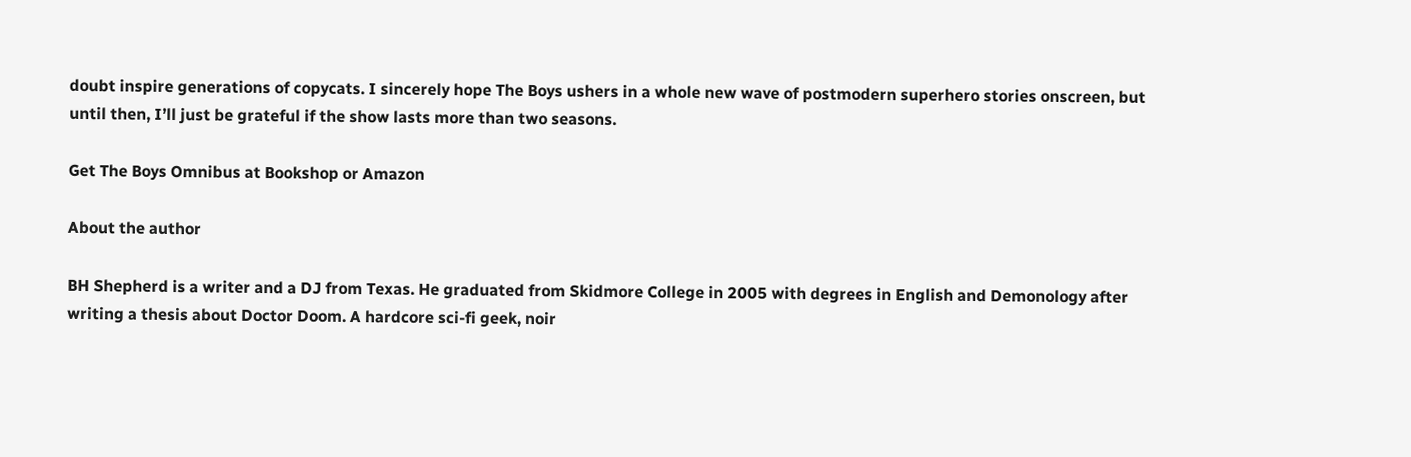doubt inspire generations of copycats. I sincerely hope The Boys ushers in a whole new wave of postmodern superhero stories onscreen, but until then, I’ll just be grateful if the show lasts more than two seasons.

Get The Boys Omnibus at Bookshop or Amazon

About the author

BH Shepherd is a writer and a DJ from Texas. He graduated from Skidmore College in 2005 with degrees in English and Demonology after writing a thesis about Doctor Doom. A hardcore sci-fi geek, noir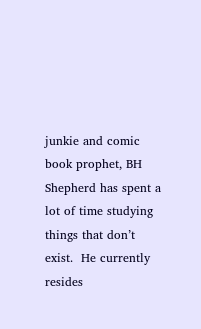junkie and comic book prophet, BH Shepherd has spent a lot of time studying things that don’t exist.  He currently resides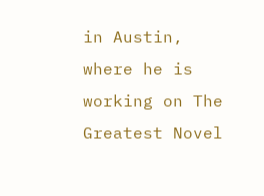in Austin, where he is working on The Greatest Novel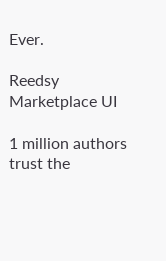Ever.

Reedsy Marketplace UI

1 million authors trust the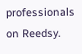professionals on Reedsy.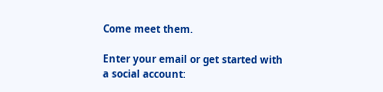Come meet them.

Enter your email or get started with a social account: